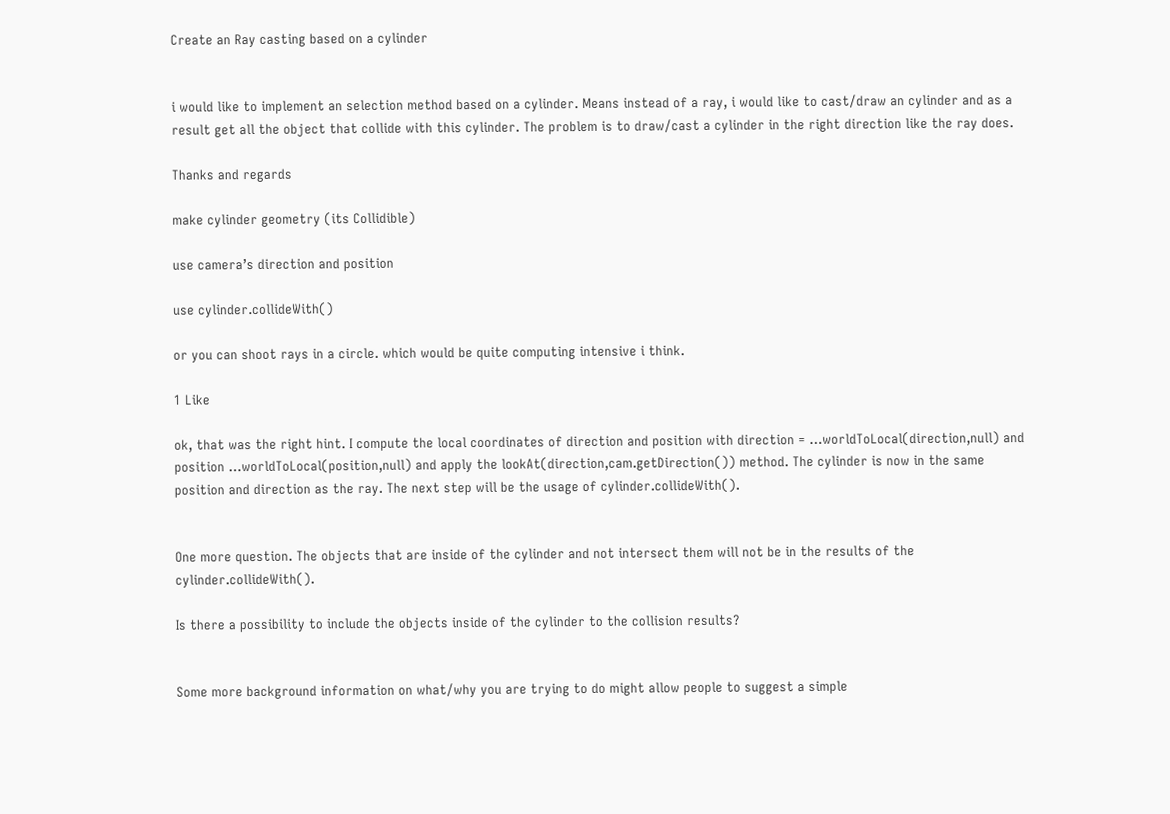Create an Ray casting based on a cylinder


i would like to implement an selection method based on a cylinder. Means instead of a ray, i would like to cast/draw an cylinder and as a result get all the object that collide with this cylinder. The problem is to draw/cast a cylinder in the right direction like the ray does.

Thanks and regards

make cylinder geometry (its Collidible)

use camera’s direction and position

use cylinder.collideWith()

or you can shoot rays in a circle. which would be quite computing intensive i think.

1 Like

ok, that was the right hint. I compute the local coordinates of direction and position with direction = …worldToLocal(direction,null) and position …worldToLocal(position,null) and apply the lookAt(direction,cam.getDirection()) method. The cylinder is now in the same position and direction as the ray. The next step will be the usage of cylinder.collideWith().


One more question. The objects that are inside of the cylinder and not intersect them will not be in the results of the cylinder.collideWith().

Is there a possibility to include the objects inside of the cylinder to the collision results?


Some more background information on what/why you are trying to do might allow people to suggest a simple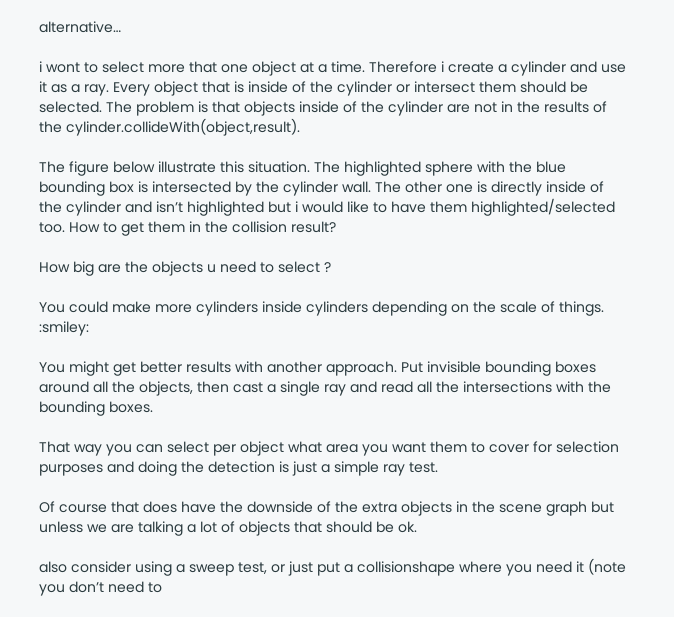alternative…

i wont to select more that one object at a time. Therefore i create a cylinder and use it as a ray. Every object that is inside of the cylinder or intersect them should be selected. The problem is that objects inside of the cylinder are not in the results of the cylinder.collideWith(object,result).

The figure below illustrate this situation. The highlighted sphere with the blue bounding box is intersected by the cylinder wall. The other one is directly inside of the cylinder and isn’t highlighted but i would like to have them highlighted/selected too. How to get them in the collision result?

How big are the objects u need to select ?

You could make more cylinders inside cylinders depending on the scale of things. :smiley:

You might get better results with another approach. Put invisible bounding boxes around all the objects, then cast a single ray and read all the intersections with the bounding boxes.

That way you can select per object what area you want them to cover for selection purposes and doing the detection is just a simple ray test.

Of course that does have the downside of the extra objects in the scene graph but unless we are talking a lot of objects that should be ok.

also consider using a sweep test, or just put a collisionshape where you need it (note you don’t need to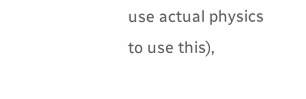use actual physics to use this),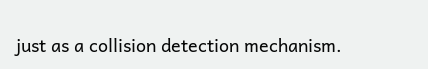just as a collision detection mechanism.